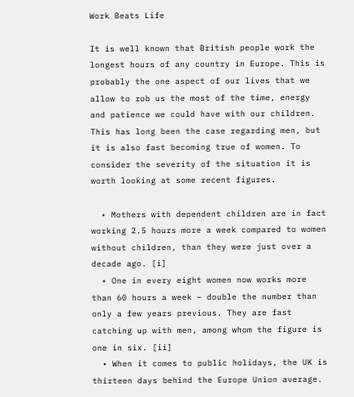Work Beats Life

It is well known that British people work the longest hours of any country in Europe. This is probably the one aspect of our lives that we allow to rob us the most of the time, energy and patience we could have with our children. This has long been the case regarding men, but it is also fast becoming true of women. To consider the severity of the situation it is worth looking at some recent figures.

  • Mothers with dependent children are in fact working 2.5 hours more a week compared to women without children, than they were just over a decade ago. [i]
  • One in every eight women now works more than 60 hours a week – double the number than only a few years previous. They are fast catching up with men, among whom the figure is one in six. [ii]
  • When it comes to public holidays, the UK is thirteen days behind the Europe Union average.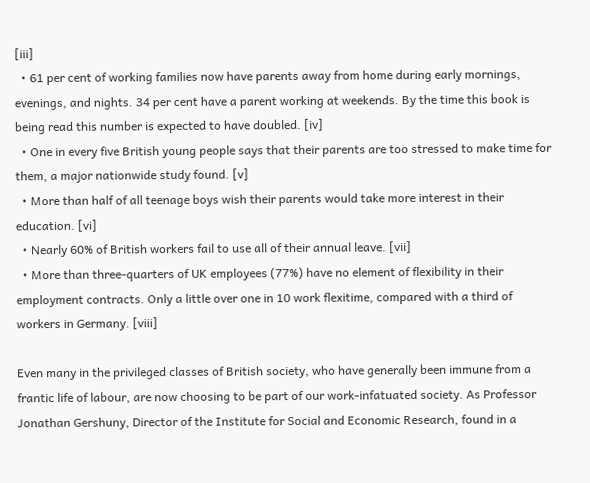[iii]
  • 61 per cent of working families now have parents away from home during early mornings, evenings, and nights. 34 per cent have a parent working at weekends. By the time this book is being read this number is expected to have doubled. [iv]
  • One in every five British young people says that their parents are too stressed to make time for them, a major nationwide study found. [v]
  • More than half of all teenage boys wish their parents would take more interest in their education. [vi]
  • Nearly 60% of British workers fail to use all of their annual leave. [vii]
  • More than three-quarters of UK employees (77%) have no element of flexibility in their employment contracts. Only a little over one in 10 work flexitime, compared with a third of workers in Germany. [viii]

Even many in the privileged classes of British society, who have generally been immune from a frantic life of labour, are now choosing to be part of our work-infatuated society. As Professor Jonathan Gershuny, Director of the Institute for Social and Economic Research, found in a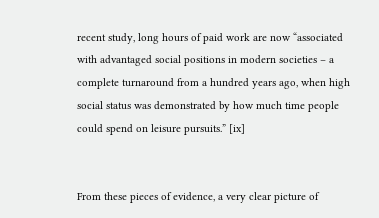recent study, long hours of paid work are now “associated with advantaged social positions in modern societies – a complete turnaround from a hundred years ago, when high social status was demonstrated by how much time people could spend on leisure pursuits.” [ix]


From these pieces of evidence, a very clear picture of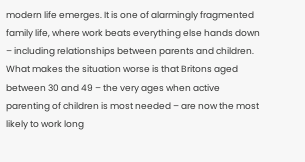modern life emerges. It is one of alarmingly fragmented family life, where work beats everything else hands down – including relationships between parents and children. What makes the situation worse is that Britons aged between 30 and 49 – the very ages when active parenting of children is most needed – are now the most likely to work long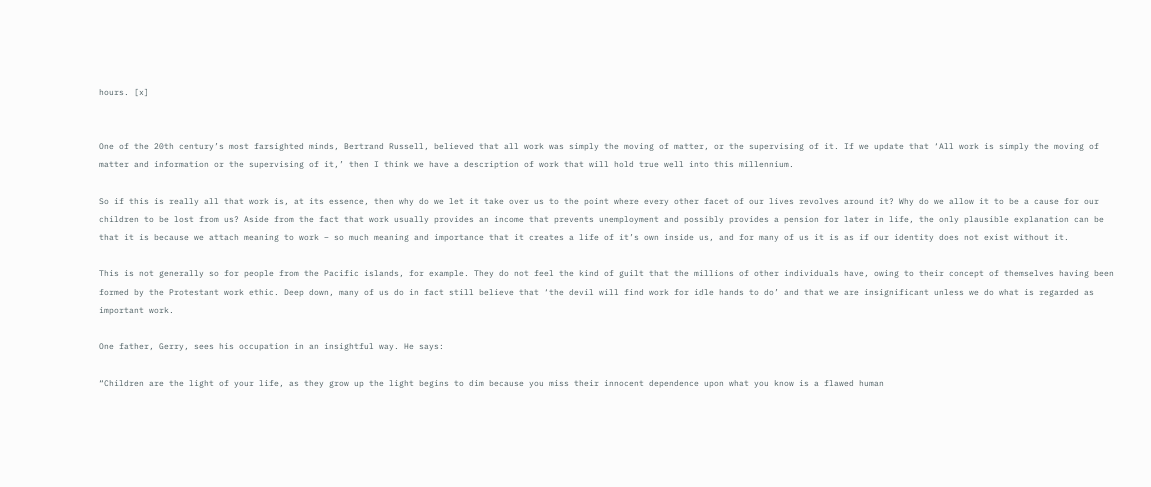hours. [x]


One of the 20th century’s most farsighted minds, Bertrand Russell, believed that all work was simply the moving of matter, or the supervising of it. If we update that ‘All work is simply the moving of matter and information or the supervising of it,’ then I think we have a description of work that will hold true well into this millennium.

So if this is really all that work is, at its essence, then why do we let it take over us to the point where every other facet of our lives revolves around it? Why do we allow it to be a cause for our children to be lost from us? Aside from the fact that work usually provides an income that prevents unemployment and possibly provides a pension for later in life, the only plausible explanation can be that it is because we attach meaning to work – so much meaning and importance that it creates a life of it’s own inside us, and for many of us it is as if our identity does not exist without it.

This is not generally so for people from the Pacific islands, for example. They do not feel the kind of guilt that the millions of other individuals have, owing to their concept of themselves having been formed by the Protestant work ethic. Deep down, many of us do in fact still believe that ‘the devil will find work for idle hands to do’ and that we are insignificant unless we do what is regarded as important work.

One father, Gerry, sees his occupation in an insightful way. He says:

“Children are the light of your life, as they grow up the light begins to dim because you miss their innocent dependence upon what you know is a flawed human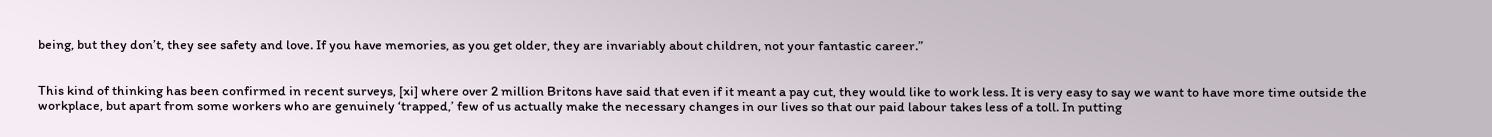being, but they don’t, they see safety and love. If you have memories, as you get older, they are invariably about children, not your fantastic career.”


This kind of thinking has been confirmed in recent surveys, [xi] where over 2 million Britons have said that even if it meant a pay cut, they would like to work less. It is very easy to say we want to have more time outside the workplace, but apart from some workers who are genuinely ‘trapped,’ few of us actually make the necessary changes in our lives so that our paid labour takes less of a toll. In putting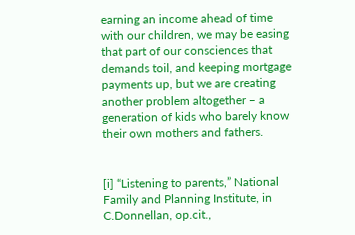earning an income ahead of time with our children, we may be easing that part of our consciences that demands toil, and keeping mortgage payments up, but we are creating another problem altogether – a generation of kids who barely know their own mothers and fathers.


[i] “Listening to parents,” National Family and Planning Institute, in C.Donnellan, op.cit.,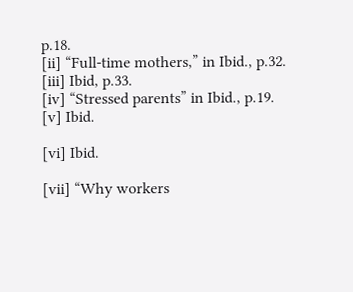p.18.
[ii] “Full-time mothers,” in Ibid., p.32.
[iii] Ibid, p.33.
[iv] “Stressed parents” in Ibid., p.19.
[v] Ibid.

[vi] Ibid.

[vii] “Why workers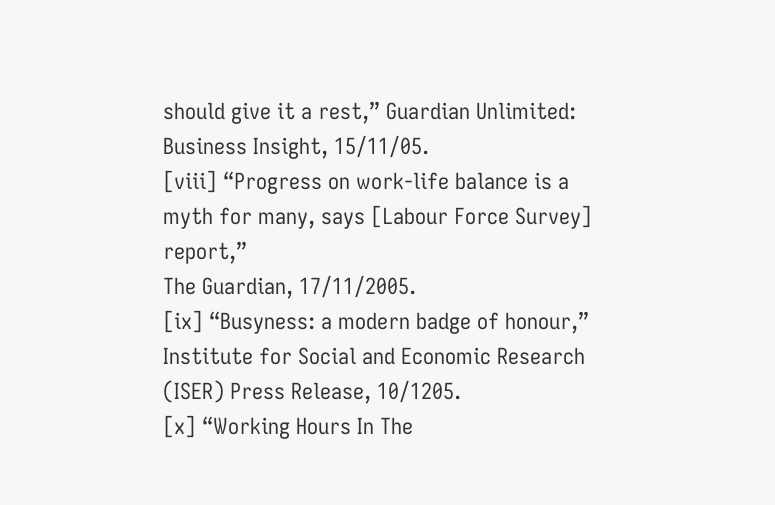should give it a rest,” Guardian Unlimited: Business Insight, 15/11/05.
[viii] “Progress on work-life balance is a myth for many, says [Labour Force Survey] report,”
The Guardian, 17/11/2005.
[ix] “Busyness: a modern badge of honour,” Institute for Social and Economic Research (ISER) Press Release, 10/1205.
[x] “Working Hours In The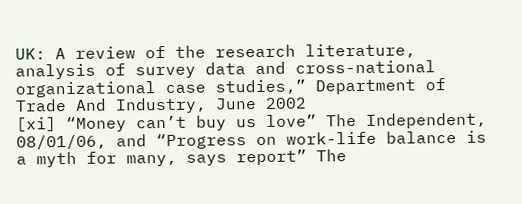UK: A review of the research literature, analysis of survey data and cross-national organizational case studies,” Department of Trade And Industry, June 2002
[xi] “Money can’t buy us love” The Independent, 08/01/06, and “Progress on work-life balance is a myth for many, says report” The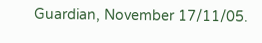Guardian, November 17/11/05.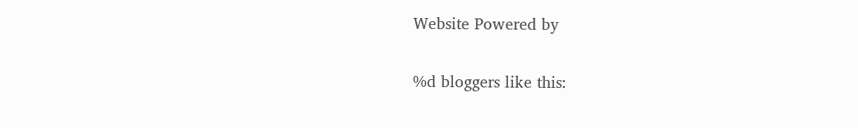Website Powered by

%d bloggers like this: